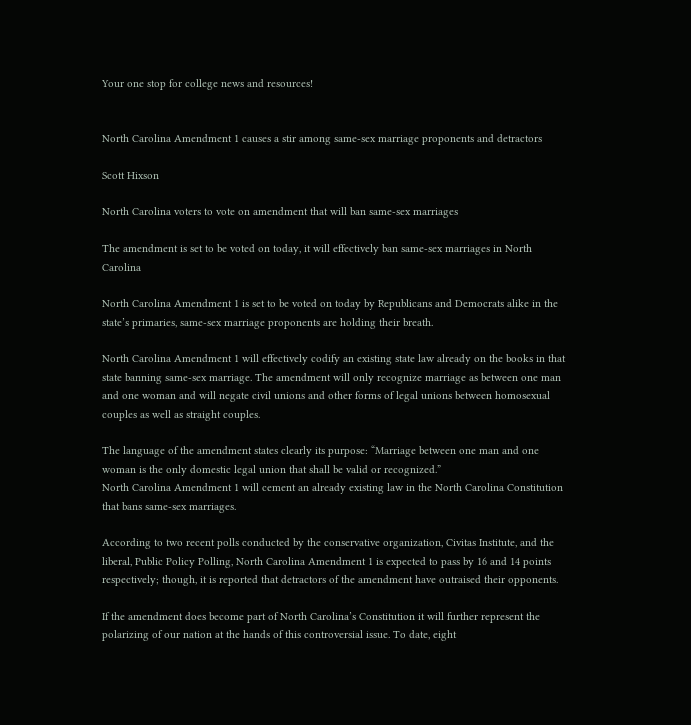Your one stop for college news and resources!


North Carolina Amendment 1 causes a stir among same-sex marriage proponents and detractors

Scott Hixson

North Carolina voters to vote on amendment that will ban same-sex marriages

The amendment is set to be voted on today, it will effectively ban same-sex marriages in North Carolina

North Carolina Amendment 1 is set to be voted on today by Republicans and Democrats alike in the state’s primaries, same-sex marriage proponents are holding their breath.

North Carolina Amendment 1 will effectively codify an existing state law already on the books in that state banning same-sex marriage. The amendment will only recognize marriage as between one man and one woman and will negate civil unions and other forms of legal unions between homosexual couples as well as straight couples.

The language of the amendment states clearly its purpose: “Marriage between one man and one woman is the only domestic legal union that shall be valid or recognized.”
North Carolina Amendment 1 will cement an already existing law in the North Carolina Constitution that bans same-sex marriages.

According to two recent polls conducted by the conservative organization, Civitas Institute, and the liberal, Public Policy Polling, North Carolina Amendment 1 is expected to pass by 16 and 14 points respectively; though, it is reported that detractors of the amendment have outraised their opponents.

If the amendment does become part of North Carolina’s Constitution it will further represent the polarizing of our nation at the hands of this controversial issue. To date, eight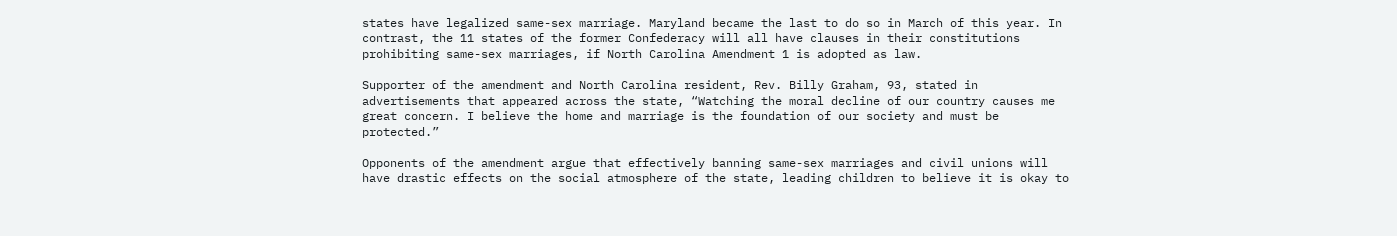states have legalized same-sex marriage. Maryland became the last to do so in March of this year. In contrast, the 11 states of the former Confederacy will all have clauses in their constitutions prohibiting same-sex marriages, if North Carolina Amendment 1 is adopted as law.

Supporter of the amendment and North Carolina resident, Rev. Billy Graham, 93, stated in advertisements that appeared across the state, “Watching the moral decline of our country causes me great concern. I believe the home and marriage is the foundation of our society and must be protected.”

Opponents of the amendment argue that effectively banning same-sex marriages and civil unions will have drastic effects on the social atmosphere of the state, leading children to believe it is okay to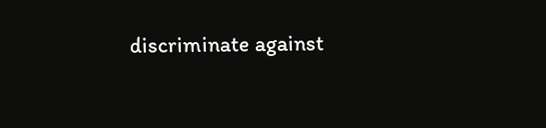discriminate against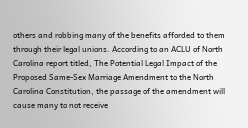others and robbing many of the benefits afforded to them through their legal unions. According to an ACLU of North Carolina report titled, The Potential Legal Impact of the Proposed Same-Sex Marriage Amendment to the North Carolina Constitution, the passage of the amendment will cause many to not receive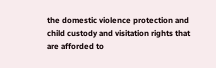the domestic violence protection and child custody and visitation rights that are afforded to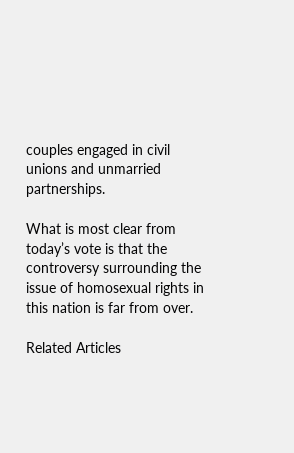couples engaged in civil unions and unmarried partnerships.

What is most clear from today’s vote is that the controversy surrounding the issue of homosexual rights in this nation is far from over.

Related Articles